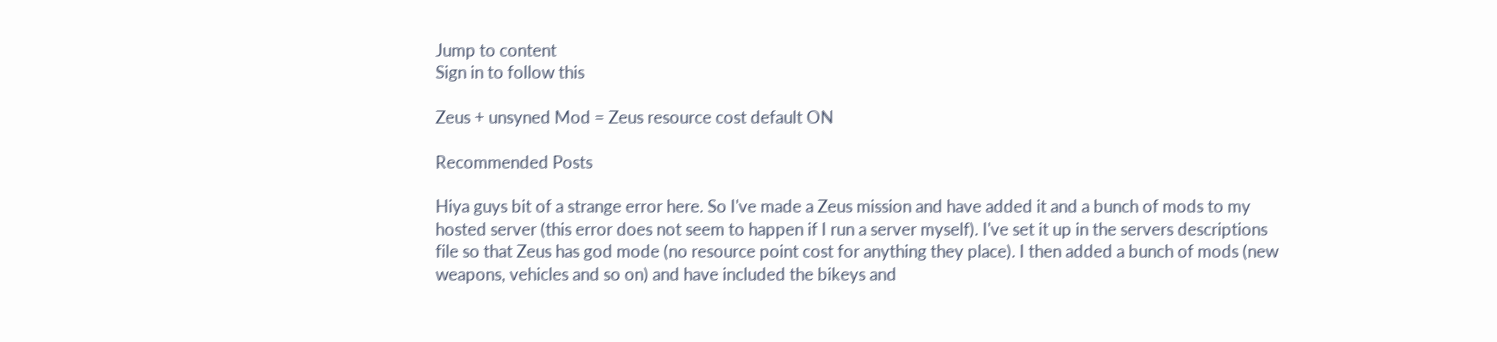Jump to content
Sign in to follow this

Zeus + unsyned Mod = Zeus resource cost default ON

Recommended Posts

Hiya guys bit of a strange error here. So I've made a Zeus mission and have added it and a bunch of mods to my hosted server (this error does not seem to happen if I run a server myself). I've set it up in the servers descriptions file so that Zeus has god mode (no resource point cost for anything they place). I then added a bunch of mods (new weapons, vehicles and so on) and have included the bikeys and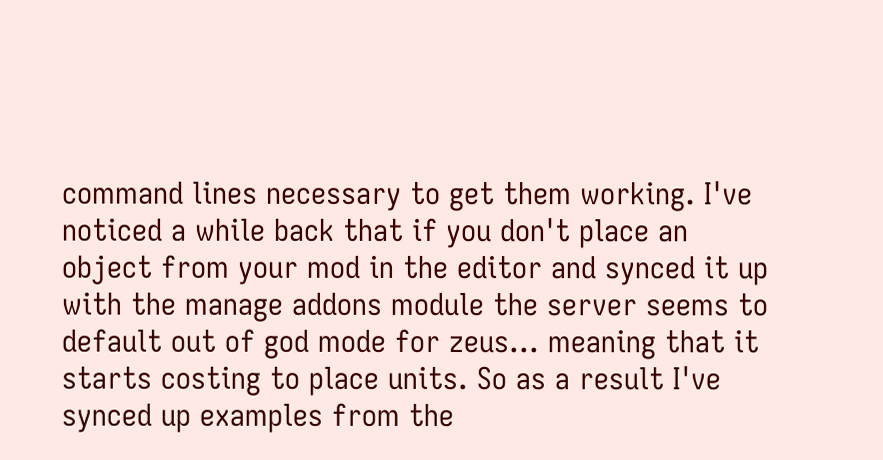command lines necessary to get them working. I've noticed a while back that if you don't place an object from your mod in the editor and synced it up with the manage addons module the server seems to default out of god mode for zeus... meaning that it starts costing to place units. So as a result I've synced up examples from the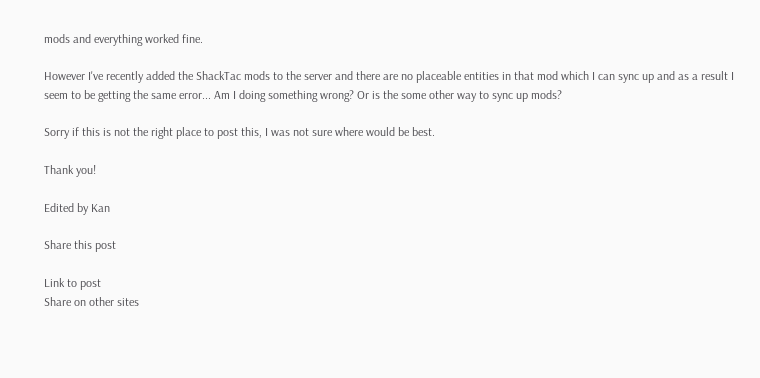mods and everything worked fine.

However I've recently added the ShackTac mods to the server and there are no placeable entities in that mod which I can sync up and as a result I seem to be getting the same error... Am I doing something wrong? Or is the some other way to sync up mods?

Sorry if this is not the right place to post this, I was not sure where would be best.

Thank you!

Edited by Kan

Share this post

Link to post
Share on other sites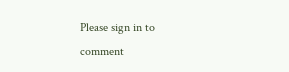Please sign in to comment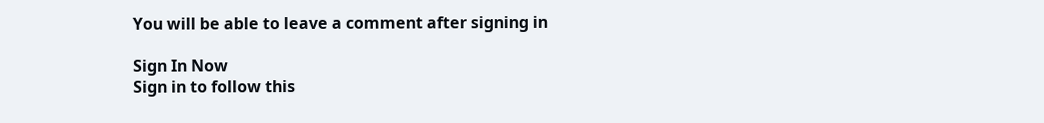You will be able to leave a comment after signing in

Sign In Now
Sign in to follow this